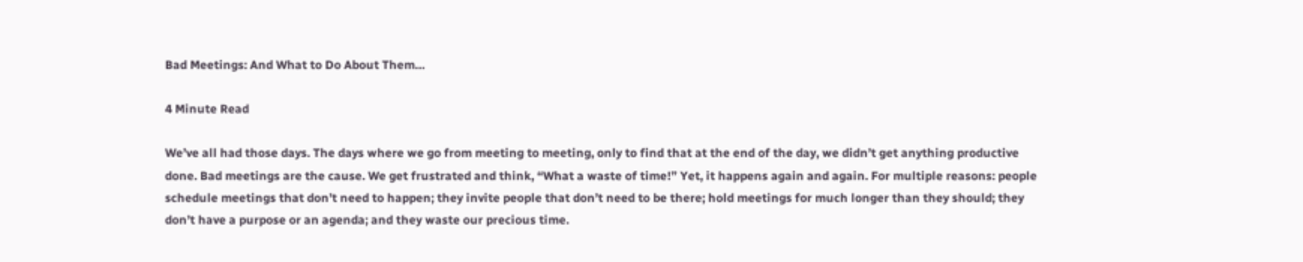Bad Meetings: And What to Do About Them…

4 Minute Read

We’ve all had those days. The days where we go from meeting to meeting, only to find that at the end of the day, we didn’t get anything productive done. Bad meetings are the cause. We get frustrated and think, “What a waste of time!” Yet, it happens again and again. For multiple reasons: people schedule meetings that don’t need to happen; they invite people that don’t need to be there; hold meetings for much longer than they should; they don’t have a purpose or an agenda; and they waste our precious time.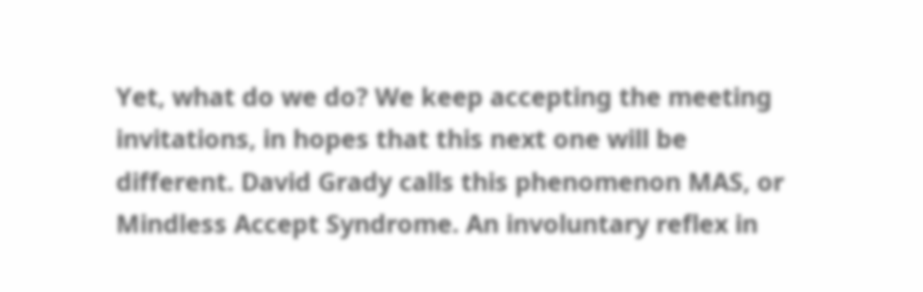Yet, what do we do? We keep accepting the meeting invitations, in hopes that this next one will be different. David Grady calls this phenomenon MAS, or Mindless Accept Syndrome. An involuntary reflex in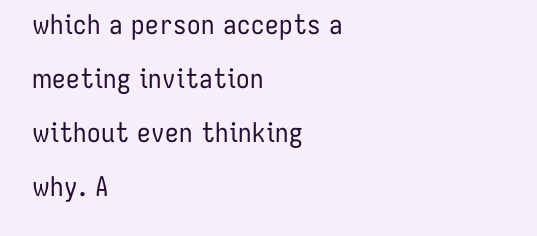which a person accepts a meeting invitation without even thinking why. A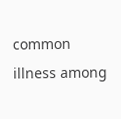common illness among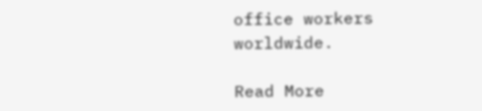office workers worldwide.

Read More